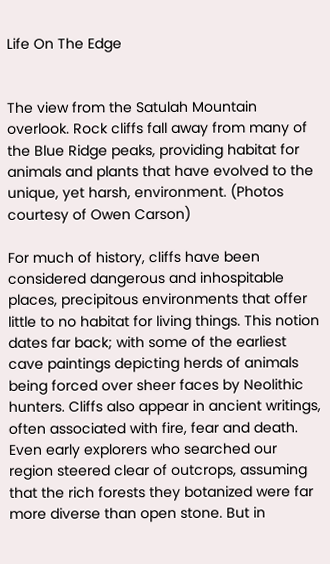Life On The Edge


The view from the Satulah Mountain overlook. Rock cliffs fall away from many of the Blue Ridge peaks, providing habitat for animals and plants that have evolved to the unique, yet harsh, environment. (Photos courtesy of Owen Carson)

For much of history, cliffs have been considered dangerous and inhospitable places, precipitous environments that offer little to no habitat for living things. This notion dates far back; with some of the earliest cave paintings depicting herds of animals being forced over sheer faces by Neolithic hunters. Cliffs also appear in ancient writings, often associated with fire, fear and death. Even early explorers who searched our region steered clear of outcrops, assuming that the rich forests they botanized were far more diverse than open stone. But in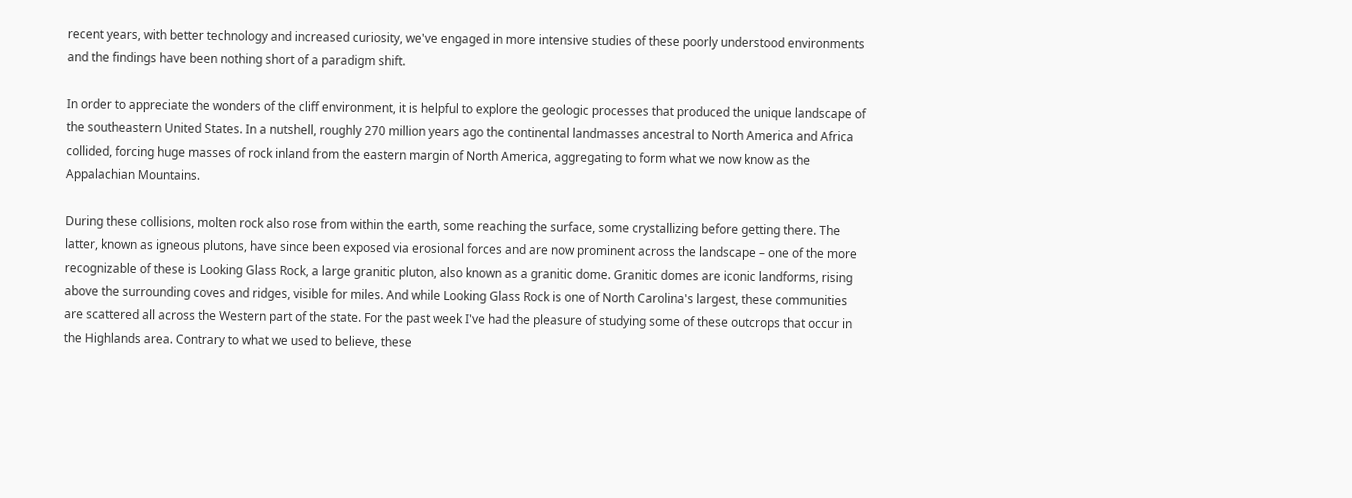recent years, with better technology and increased curiosity, we've engaged in more intensive studies of these poorly understood environments and the findings have been nothing short of a paradigm shift.

In order to appreciate the wonders of the cliff environment, it is helpful to explore the geologic processes that produced the unique landscape of the southeastern United States. In a nutshell, roughly 270 million years ago the continental landmasses ancestral to North America and Africa collided, forcing huge masses of rock inland from the eastern margin of North America, aggregating to form what we now know as the Appalachian Mountains.

During these collisions, molten rock also rose from within the earth, some reaching the surface, some crystallizing before getting there. The latter, known as igneous plutons, have since been exposed via erosional forces and are now prominent across the landscape – one of the more recognizable of these is Looking Glass Rock, a large granitic pluton, also known as a granitic dome. Granitic domes are iconic landforms, rising above the surrounding coves and ridges, visible for miles. And while Looking Glass Rock is one of North Carolina's largest, these communities are scattered all across the Western part of the state. For the past week I've had the pleasure of studying some of these outcrops that occur in the Highlands area. Contrary to what we used to believe, these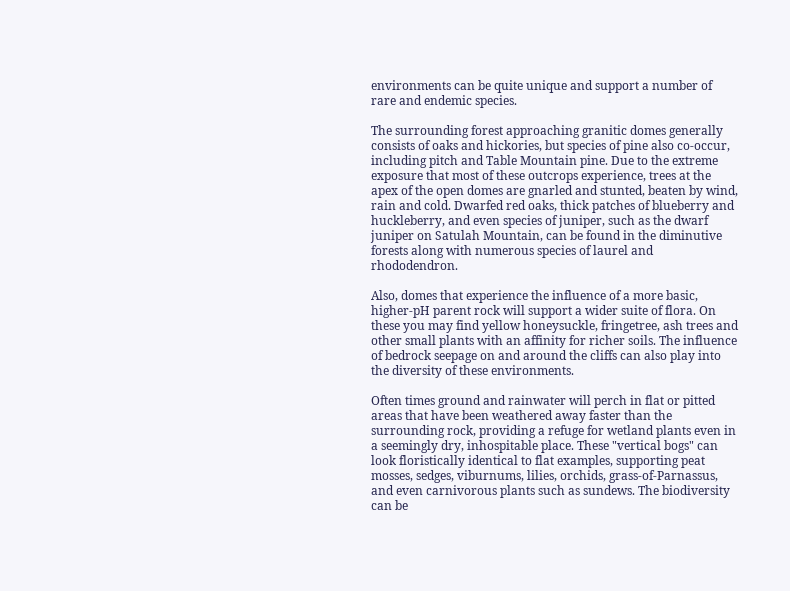environments can be quite unique and support a number of rare and endemic species.

The surrounding forest approaching granitic domes generally consists of oaks and hickories, but species of pine also co-occur, including pitch and Table Mountain pine. Due to the extreme exposure that most of these outcrops experience, trees at the apex of the open domes are gnarled and stunted, beaten by wind, rain and cold. Dwarfed red oaks, thick patches of blueberry and huckleberry, and even species of juniper, such as the dwarf juniper on Satulah Mountain, can be found in the diminutive forests along with numerous species of laurel and rhododendron.

Also, domes that experience the influence of a more basic, higher-pH parent rock will support a wider suite of flora. On these you may find yellow honeysuckle, fringetree, ash trees and other small plants with an affinity for richer soils. The influence of bedrock seepage on and around the cliffs can also play into the diversity of these environments.

Often times ground and rainwater will perch in flat or pitted areas that have been weathered away faster than the surrounding rock, providing a refuge for wetland plants even in a seemingly dry, inhospitable place. These "vertical bogs" can look floristically identical to flat examples, supporting peat mosses, sedges, viburnums, lilies, orchids, grass-of-Parnassus, and even carnivorous plants such as sundews. The biodiversity can be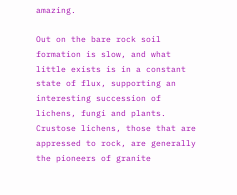amazing.

Out on the bare rock soil formation is slow, and what little exists is in a constant state of flux, supporting an interesting succession of lichens, fungi and plants. Crustose lichens, those that are appressed to rock, are generally the pioneers of granite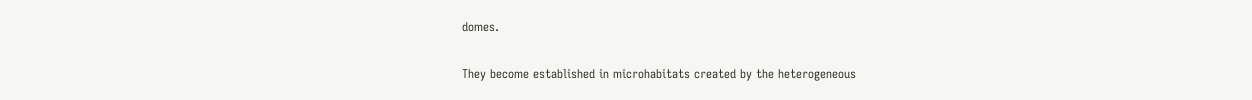domes.

They become established in microhabitats created by the heterogeneous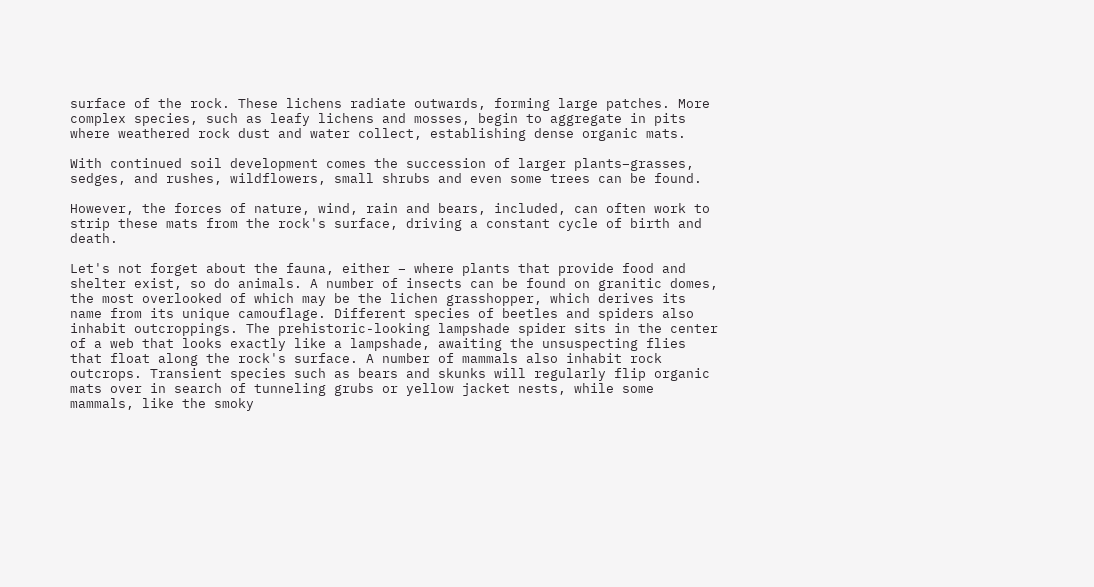surface of the rock. These lichens radiate outwards, forming large patches. More complex species, such as leafy lichens and mosses, begin to aggregate in pits where weathered rock dust and water collect, establishing dense organic mats.

With continued soil development comes the succession of larger plants–grasses, sedges, and rushes, wildflowers, small shrubs and even some trees can be found.

However, the forces of nature, wind, rain and bears, included, can often work to strip these mats from the rock's surface, driving a constant cycle of birth and death.

Let's not forget about the fauna, either – where plants that provide food and shelter exist, so do animals. A number of insects can be found on granitic domes, the most overlooked of which may be the lichen grasshopper, which derives its name from its unique camouflage. Different species of beetles and spiders also inhabit outcroppings. The prehistoric-looking lampshade spider sits in the center of a web that looks exactly like a lampshade, awaiting the unsuspecting flies that float along the rock's surface. A number of mammals also inhabit rock outcrops. Transient species such as bears and skunks will regularly flip organic mats over in search of tunneling grubs or yellow jacket nests, while some mammals, like the smoky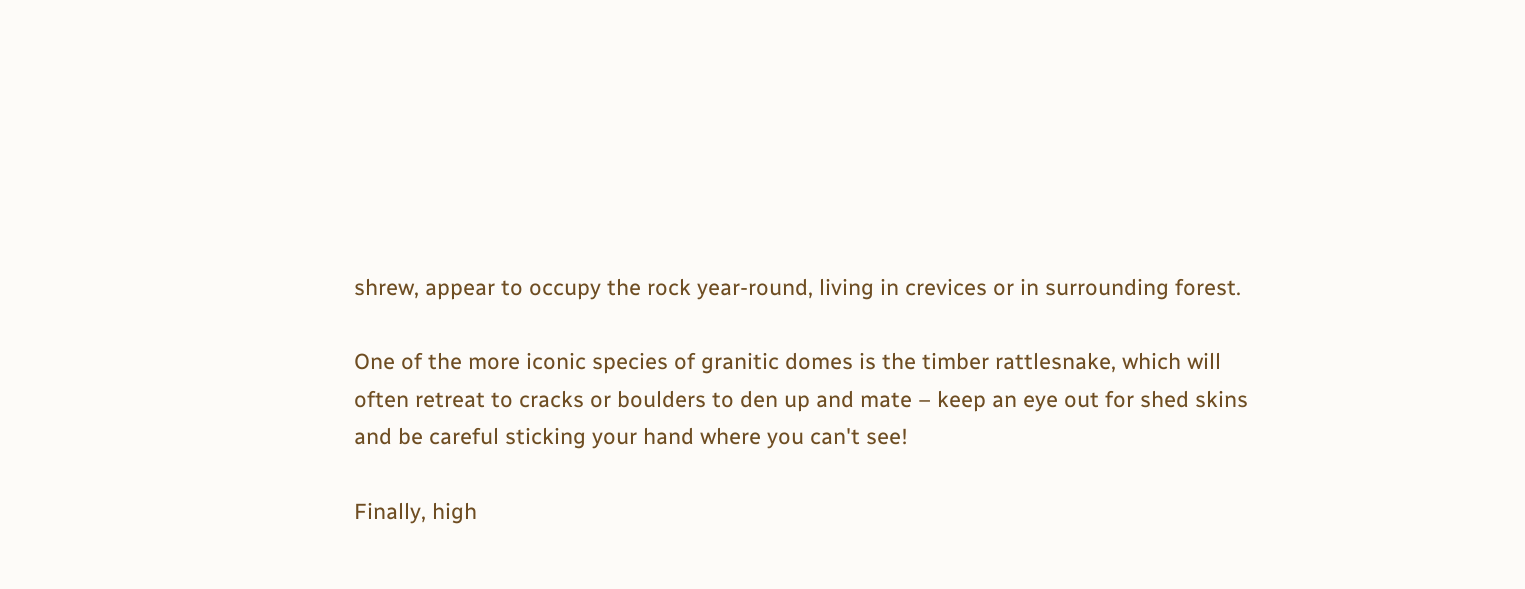shrew, appear to occupy the rock year-round, living in crevices or in surrounding forest.

One of the more iconic species of granitic domes is the timber rattlesnake, which will often retreat to cracks or boulders to den up and mate – keep an eye out for shed skins and be careful sticking your hand where you can't see!

Finally, high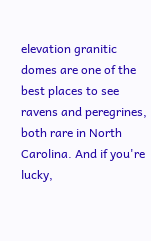elevation granitic domes are one of the best places to see ravens and peregrines, both rare in North Carolina. And if you're lucky,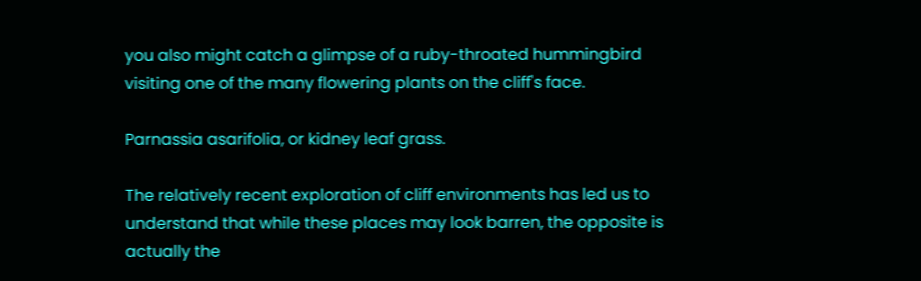you also might catch a glimpse of a ruby-throated hummingbird visiting one of the many flowering plants on the cliff's face.

Parnassia asarifolia, or kidney leaf grass.

The relatively recent exploration of cliff environments has led us to understand that while these places may look barren, the opposite is actually the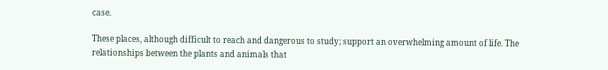case.

These places, although difficult to reach and dangerous to study; support an overwhelming amount of life. The relationships between the plants and animals that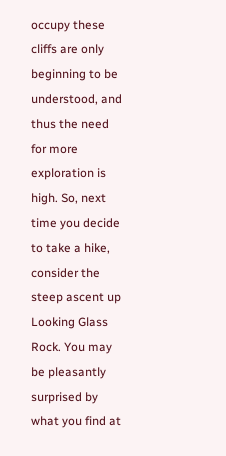occupy these cliffs are only beginning to be understood, and thus the need for more exploration is high. So, next time you decide to take a hike, consider the steep ascent up Looking Glass Rock. You may be pleasantly surprised by what you find at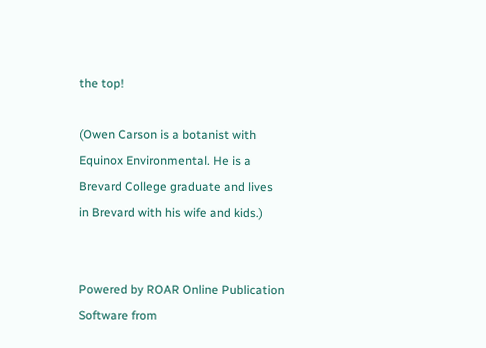the top!

(Owen Carson is a botanist with Equinox Environmental. He is a Brevard College graduate and lives in Brevard with his wife and kids.)


Powered by ROAR Online Publication Software from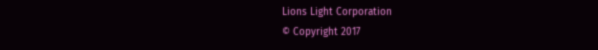Lions Light Corporation
© Copyright 2017